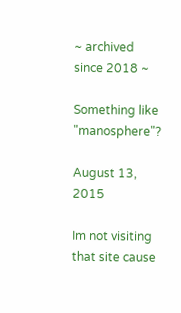~ archived since 2018 ~

Something like "manosphere"?

August 13, 2015

Im not visiting that site cause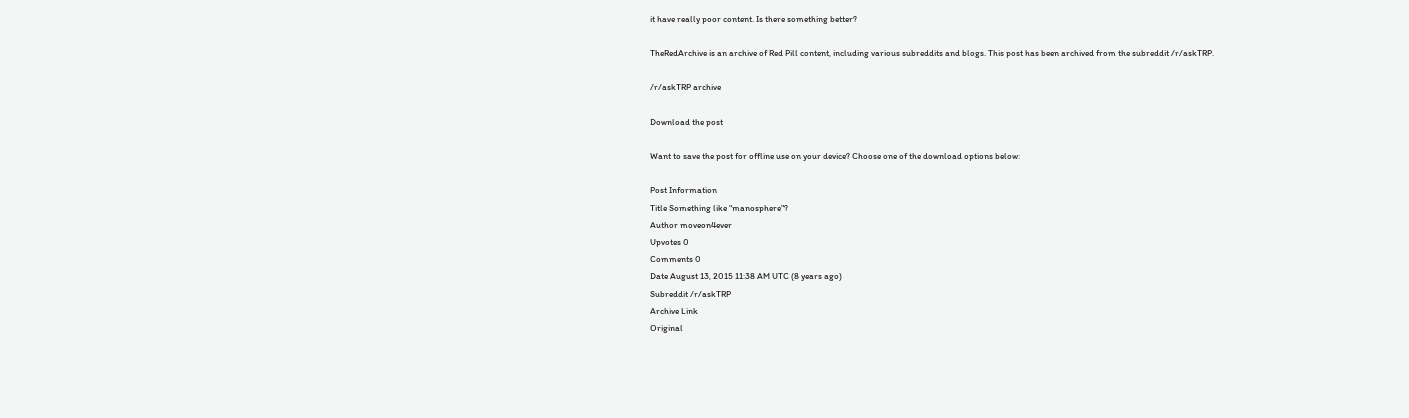it have really poor content. Is there something better?

TheRedArchive is an archive of Red Pill content, including various subreddits and blogs. This post has been archived from the subreddit /r/askTRP.

/r/askTRP archive

Download the post

Want to save the post for offline use on your device? Choose one of the download options below:

Post Information
Title Something like "manosphere"?
Author moveon4ever
Upvotes 0
Comments 0
Date August 13, 2015 11:38 AM UTC (8 years ago)
Subreddit /r/askTRP
Archive Link
Original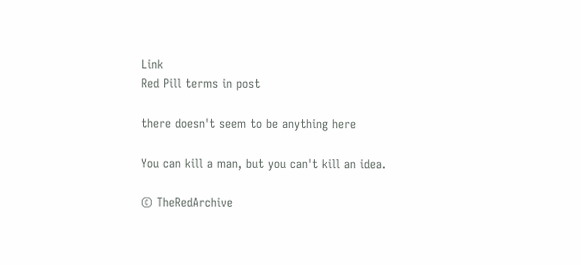Link
Red Pill terms in post

there doesn't seem to be anything here

You can kill a man, but you can't kill an idea.

© TheRedArchive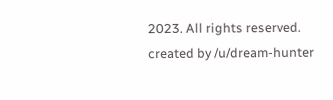2023. All rights reserved.
created by /u/dream-hunter